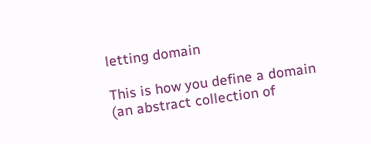letting domain

This is how you define a domain (an abstract collection of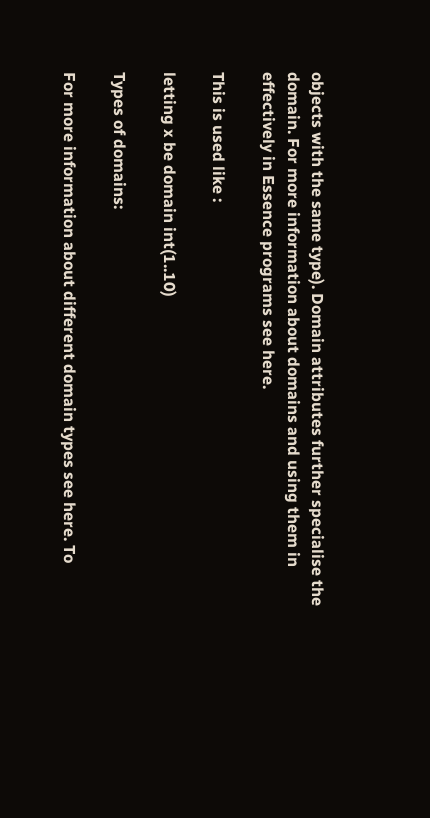objects with the same type). Domain attributes further specialise the domain. For more information about domains and using them in effectively in Essence programs see here.

This is used like :

letting x be domain int(1..10)

Types of domains:

For more information about different domain types see here. To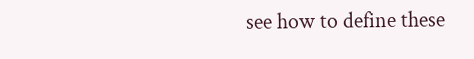see how to define these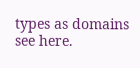types as domains see here.